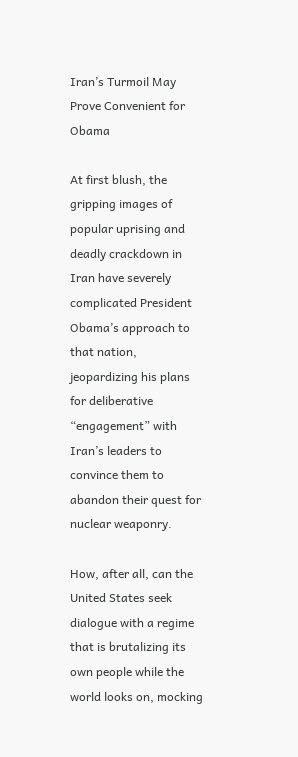Iran’s Turmoil May Prove Convenient for Obama

At first blush, the gripping images of popular uprising and deadly crackdown in Iran have severely complicated President Obama’s approach to that nation, jeopardizing his plans for deliberative “engagement” with Iran’s leaders to convince them to abandon their quest for nuclear weaponry.

How, after all, can the United States seek dialogue with a regime that is brutalizing its own people while the world looks on, mocking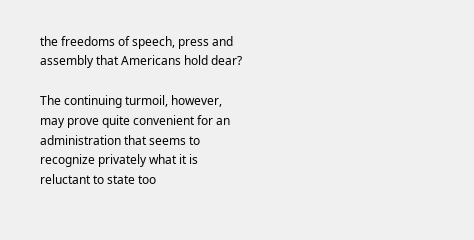the freedoms of speech, press and assembly that Americans hold dear?

The continuing turmoil, however, may prove quite convenient for an administration that seems to recognize privately what it is reluctant to state too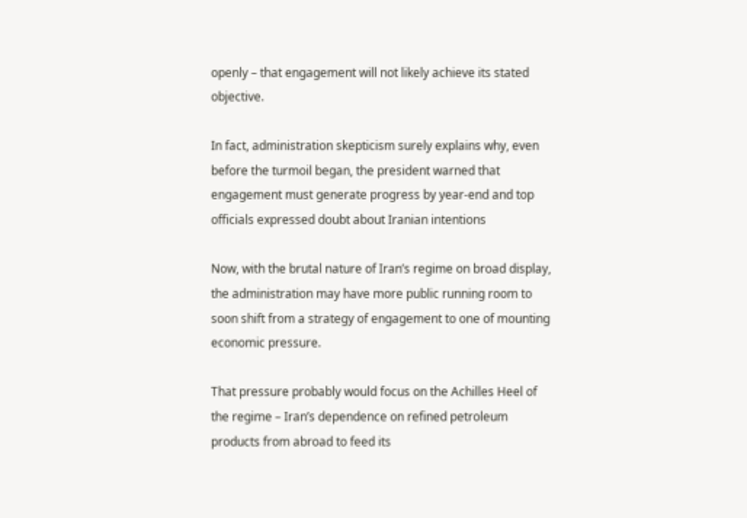openly – that engagement will not likely achieve its stated objective.

In fact, administration skepticism surely explains why, even before the turmoil began, the president warned that engagement must generate progress by year-end and top officials expressed doubt about Iranian intentions

Now, with the brutal nature of Iran’s regime on broad display, the administration may have more public running room to soon shift from a strategy of engagement to one of mounting economic pressure.

That pressure probably would focus on the Achilles Heel of the regime – Iran’s dependence on refined petroleum products from abroad to feed its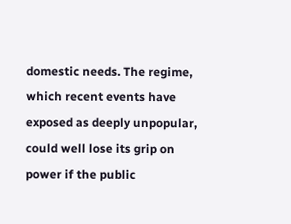domestic needs. The regime, which recent events have exposed as deeply unpopular, could well lose its grip on power if the public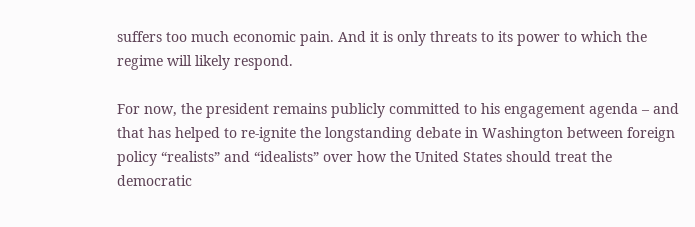suffers too much economic pain. And it is only threats to its power to which the regime will likely respond.

For now, the president remains publicly committed to his engagement agenda – and that has helped to re-ignite the longstanding debate in Washington between foreign policy “realists” and “idealists” over how the United States should treat the democratic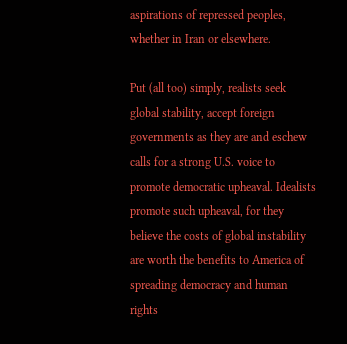aspirations of repressed peoples, whether in Iran or elsewhere.

Put (all too) simply, realists seek global stability, accept foreign governments as they are and eschew calls for a strong U.S. voice to promote democratic upheaval. Idealists promote such upheaval, for they believe the costs of global instability are worth the benefits to America of spreading democracy and human rights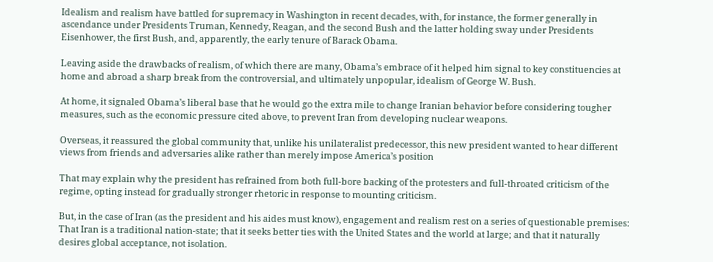Idealism and realism have battled for supremacy in Washington in recent decades, with, for instance, the former generally in ascendance under Presidents Truman, Kennedy, Reagan, and the second Bush and the latter holding sway under Presidents Eisenhower, the first Bush, and, apparently, the early tenure of Barack Obama.

Leaving aside the drawbacks of realism, of which there are many, Obama’s embrace of it helped him signal to key constituencies at home and abroad a sharp break from the controversial, and ultimately unpopular, idealism of George W. Bush.

At home, it signaled Obama’s liberal base that he would go the extra mile to change Iranian behavior before considering tougher measures, such as the economic pressure cited above, to prevent Iran from developing nuclear weapons.

Overseas, it reassured the global community that, unlike his unilateralist predecessor, this new president wanted to hear different views from friends and adversaries alike rather than merely impose America’s position

That may explain why the president has refrained from both full-bore backing of the protesters and full-throated criticism of the regime, opting instead for gradually stronger rhetoric in response to mounting criticism.

But, in the case of Iran (as the president and his aides must know), engagement and realism rest on a series of questionable premises: That Iran is a traditional nation-state; that it seeks better ties with the United States and the world at large; and that it naturally desires global acceptance, not isolation.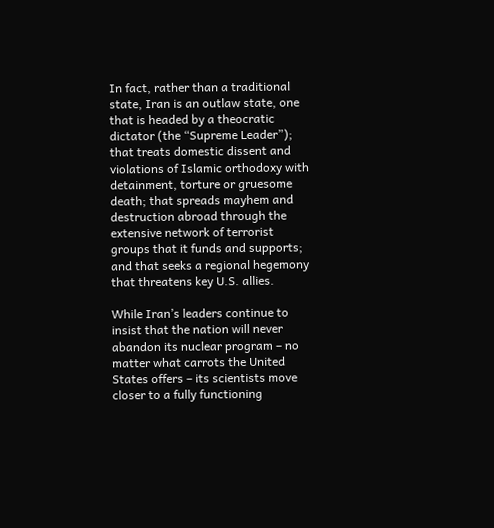In fact, rather than a traditional state, Iran is an outlaw state, one that is headed by a theocratic dictator (the “Supreme Leader”); that treats domestic dissent and violations of Islamic orthodoxy with detainment, torture or gruesome death; that spreads mayhem and destruction abroad through the extensive network of terrorist groups that it funds and supports; and that seeks a regional hegemony that threatens key U.S. allies.

While Iran’s leaders continue to insist that the nation will never abandon its nuclear program – no matter what carrots the United States offers – its scientists move closer to a fully functioning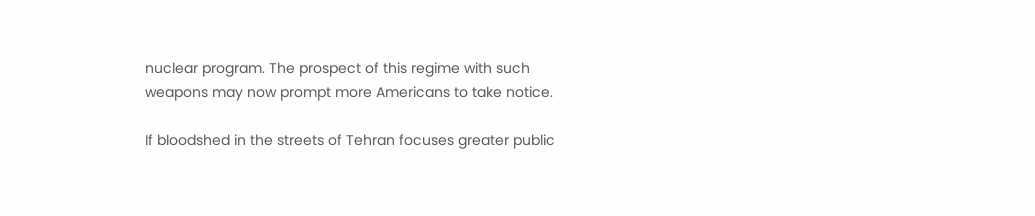nuclear program. The prospect of this regime with such weapons may now prompt more Americans to take notice.

If bloodshed in the streets of Tehran focuses greater public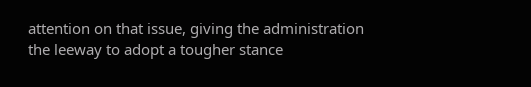attention on that issue, giving the administration the leeway to adopt a tougher stance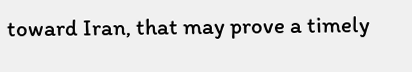toward Iran, that may prove a timely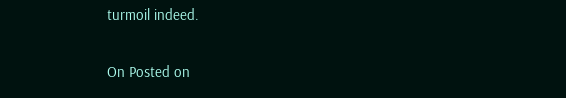turmoil indeed.

On Posted on